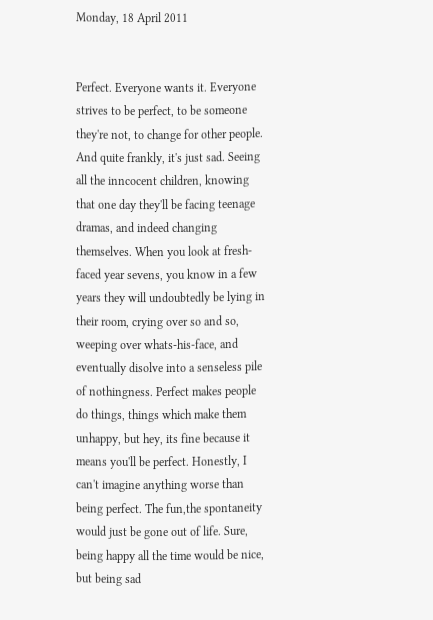Monday, 18 April 2011


Perfect. Everyone wants it. Everyone strives to be perfect, to be someone they're not, to change for other people. And quite frankly, it's just sad. Seeing all the inncocent children, knowing that one day they'll be facing teenage dramas, and indeed changing themselves. When you look at fresh-faced year sevens, you know in a few years they will undoubtedly be lying in their room, crying over so and so, weeping over whats-his-face, and eventually disolve into a senseless pile of nothingness. Perfect makes people do things, things which make them unhappy, but hey, its fine because it means you'll be perfect. Honestly, I can't imagine anything worse than being perfect. The fun,the spontaneity would just be gone out of life. Sure, being happy all the time would be nice, but being sad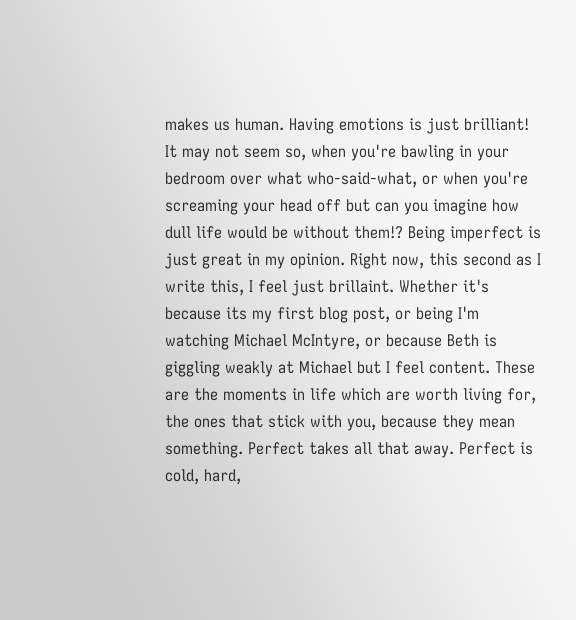makes us human. Having emotions is just brilliant! It may not seem so, when you're bawling in your bedroom over what who-said-what, or when you're screaming your head off but can you imagine how dull life would be without them!? Being imperfect is just great in my opinion. Right now, this second as I write this, I feel just brillaint. Whether it's because its my first blog post, or being I'm watching Michael McIntyre, or because Beth is giggling weakly at Michael but I feel content. These are the moments in life which are worth living for, the ones that stick with you, because they mean something. Perfect takes all that away. Perfect is cold, hard,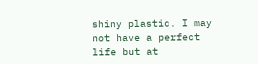shiny plastic. I may not have a perfect life but at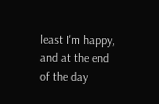least I'm happy, and at the end of the day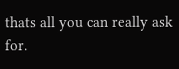thats all you can really ask for.